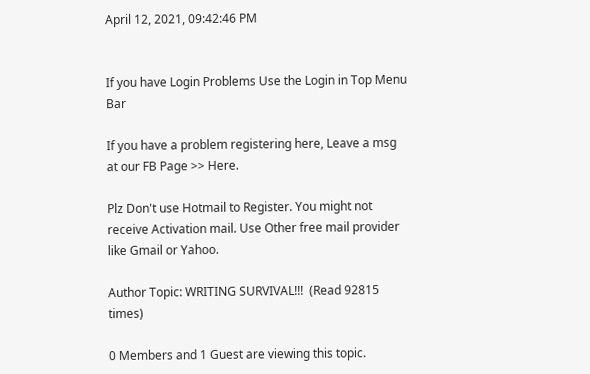April 12, 2021, 09:42:46 PM


If you have Login Problems Use the Login in Top Menu Bar

If you have a problem registering here, Leave a msg at our FB Page >> Here.

Plz Don't use Hotmail to Register. You might not receive Activation mail. Use Other free mail provider like Gmail or Yahoo.

Author Topic: WRITING SURVIVAL!!!  (Read 92815 times)

0 Members and 1 Guest are viewing this topic.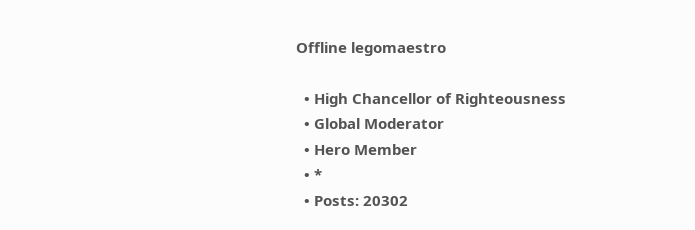Offline legomaestro

  • High Chancellor of Righteousness
  • Global Moderator
  • Hero Member
  • *
  • Posts: 20302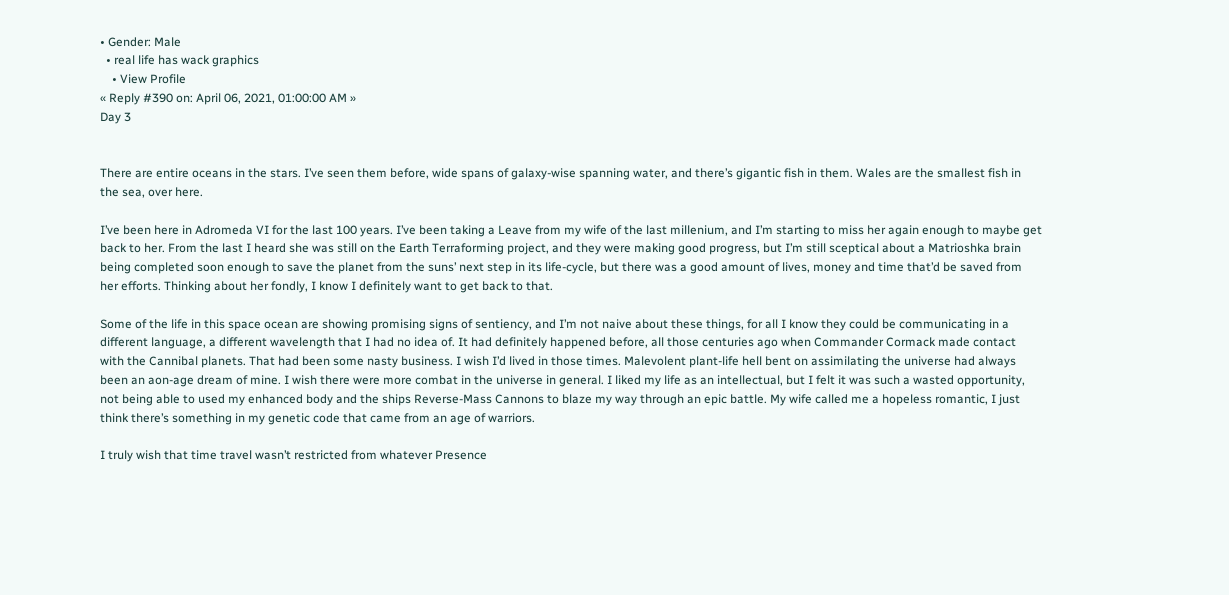• Gender: Male
  • real life has wack graphics
    • View Profile
« Reply #390 on: April 06, 2021, 01:00:00 AM »
Day 3


There are entire oceans in the stars. I’ve seen them before, wide spans of galaxy-wise spanning water, and there’s gigantic fish in them. Wales are the smallest fish in the sea, over here.

I’ve been here in Adromeda VI for the last 100 years. I’ve been taking a Leave from my wife of the last millenium, and I’m starting to miss her again enough to maybe get back to her. From the last I heard she was still on the Earth Terraforming project, and they were making good progress, but I’m still sceptical about a Matrioshka brain being completed soon enough to save the planet from the suns’ next step in its life-cycle, but there was a good amount of lives, money and time that’d be saved from her efforts. Thinking about her fondly, I know I definitely want to get back to that.

Some of the life in this space ocean are showing promising signs of sentiency, and I’m not naive about these things, for all I know they could be communicating in a different language, a different wavelength that I had no idea of. It had definitely happened before, all those centuries ago when Commander Cormack made contact with the Cannibal planets. That had been some nasty business. I wish I’d lived in those times. Malevolent plant-life hell bent on assimilating the universe had always been an aon-age dream of mine. I wish there were more combat in the universe in general. I liked my life as an intellectual, but I felt it was such a wasted opportunity, not being able to used my enhanced body and the ships Reverse-Mass Cannons to blaze my way through an epic battle. My wife called me a hopeless romantic, I just think there’s something in my genetic code that came from an age of warriors.

I truly wish that time travel wasn’t restricted from whatever Presence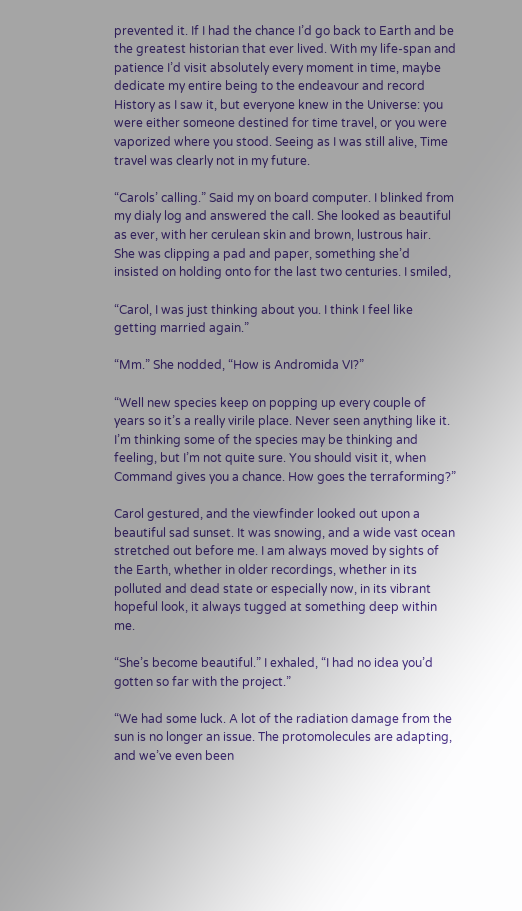prevented it. If I had the chance I’d go back to Earth and be the greatest historian that ever lived. With my life-span and patience I’d visit absolutely every moment in time, maybe dedicate my entire being to the endeavour and record History as I saw it, but everyone knew in the Universe: you were either someone destined for time travel, or you were vaporized where you stood. Seeing as I was still alive, Time travel was clearly not in my future.

“Carols’ calling.” Said my on board computer. I blinked from my dialy log and answered the call. She looked as beautiful as ever, with her cerulean skin and brown, lustrous hair.  She was clipping a pad and paper, something she’d insisted on holding onto for the last two centuries. I smiled,

“Carol, I was just thinking about you. I think I feel like getting married again.”

“Mm.” She nodded, “How is Andromida VI?”

“Well new species keep on popping up every couple of years so it’s a really virile place. Never seen anything like it. I’m thinking some of the species may be thinking and feeling, but I’m not quite sure. You should visit it, when Command gives you a chance. How goes the terraforming?”

Carol gestured, and the viewfinder looked out upon a beautiful sad sunset. It was snowing, and a wide vast ocean stretched out before me. I am always moved by sights of the Earth, whether in older recordings, whether in its polluted and dead state or especially now, in its vibrant hopeful look, it always tugged at something deep within me.

“She’s become beautiful.” I exhaled, “I had no idea you’d gotten so far with the project.”

“We had some luck. A lot of the radiation damage from the sun is no longer an issue. The protomolecules are adapting, and we’ve even been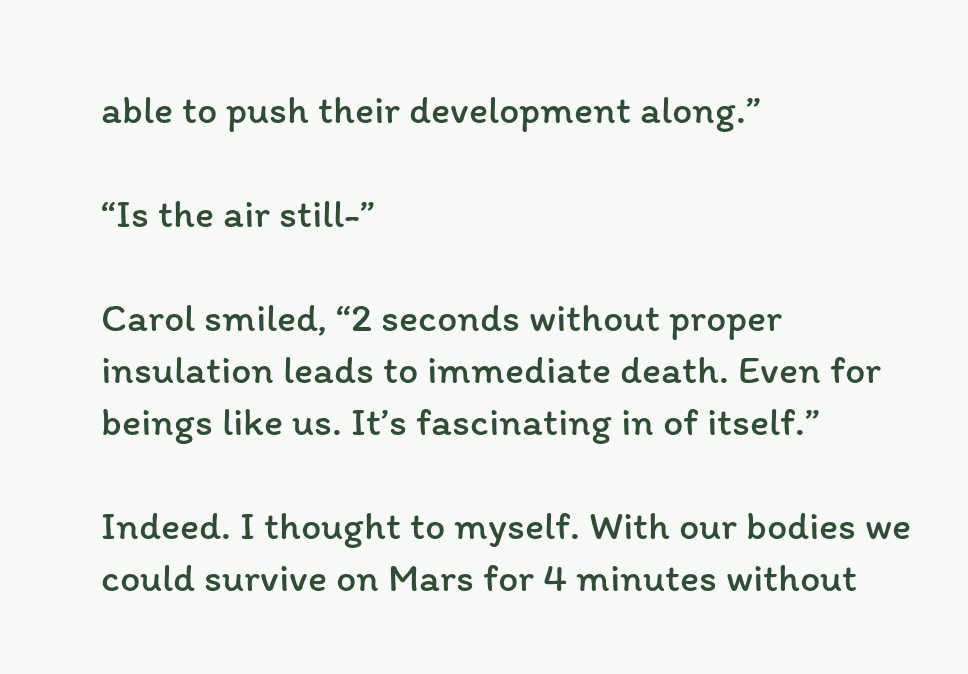able to push their development along.”

“Is the air still-”

Carol smiled, “2 seconds without proper insulation leads to immediate death. Even for beings like us. It’s fascinating in of itself.”

Indeed. I thought to myself. With our bodies we could survive on Mars for 4 minutes without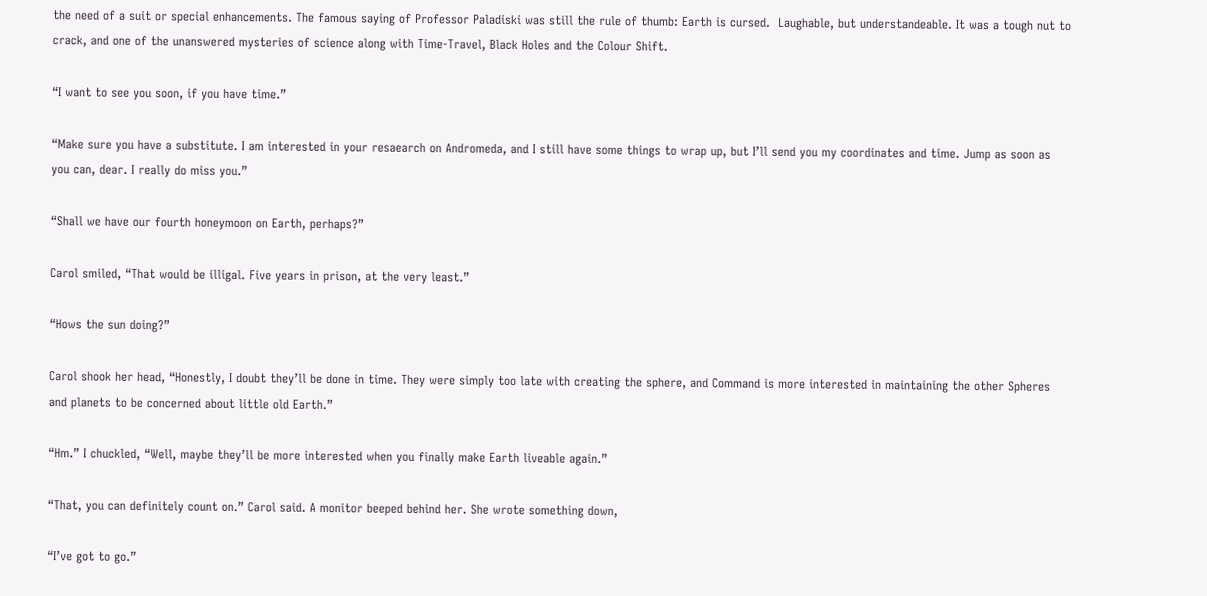the need of a suit or special enhancements. The famous saying of Professor Paladiski was still the rule of thumb: Earth is cursed.  Laughable, but understandeable. It was a tough nut to crack, and one of the unanswered mysteries of science along with Time-Travel, Black Holes and the Colour Shift.

“I want to see you soon, if you have time.”

“Make sure you have a substitute. I am interested in your resaearch on Andromeda, and I still have some things to wrap up, but I’ll send you my coordinates and time. Jump as soon as you can, dear. I really do miss you.”

“Shall we have our fourth honeymoon on Earth, perhaps?”

Carol smiled, “That would be illigal. Five years in prison, at the very least.”

“Hows the sun doing?”

Carol shook her head, “Honestly, I doubt they’ll be done in time. They were simply too late with creating the sphere, and Command is more interested in maintaining the other Spheres and planets to be concerned about little old Earth.”

“Hm.” I chuckled, “Well, maybe they’ll be more interested when you finally make Earth liveable again.”

“That, you can definitely count on.” Carol said. A monitor beeped behind her. She wrote something down,

“I’ve got to go.”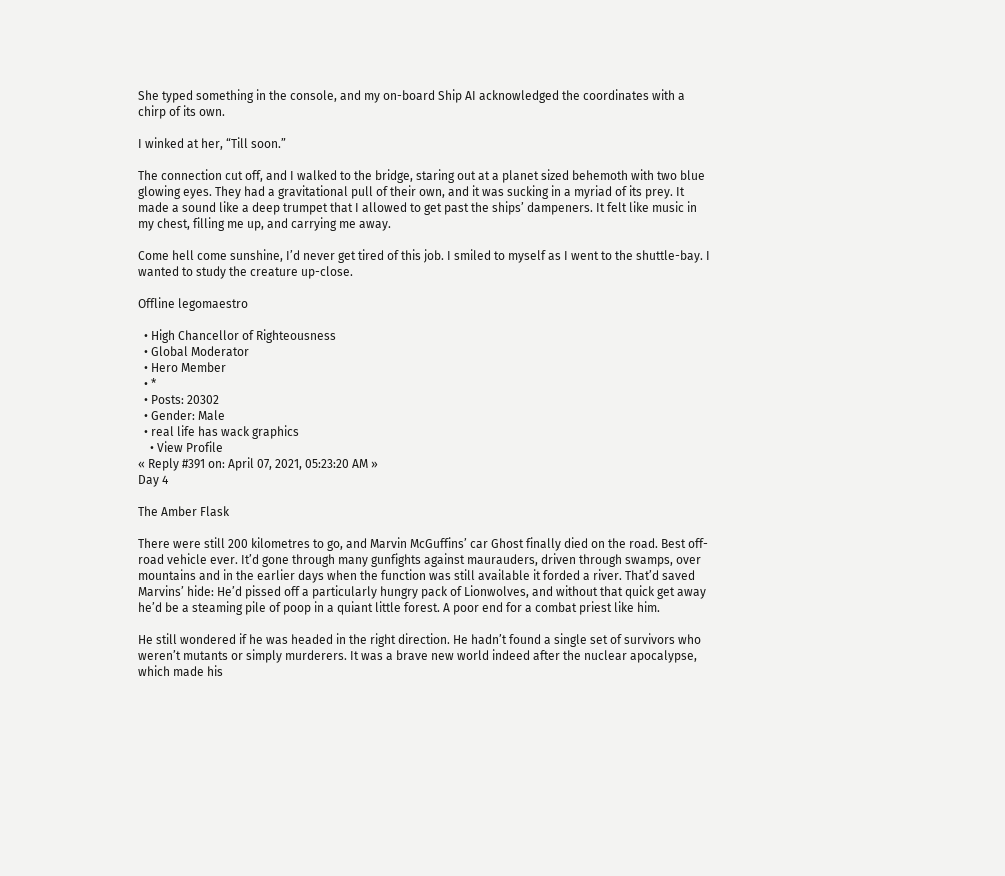She typed something in the console, and my on-board Ship AI acknowledged the coordinates with a chirp of its own.

I winked at her, “Till soon.”

The connection cut off, and I walked to the bridge, staring out at a planet sized behemoth with two blue glowing eyes. They had a gravitational pull of their own, and it was sucking in a myriad of its prey. It made a sound like a deep trumpet that I allowed to get past the ships’ dampeners. It felt like music in my chest, filling me up, and carrying me away.

Come hell come sunshine, I’d never get tired of this job. I smiled to myself as I went to the shuttle-bay. I wanted to study the creature up-close.

Offline legomaestro

  • High Chancellor of Righteousness
  • Global Moderator
  • Hero Member
  • *
  • Posts: 20302
  • Gender: Male
  • real life has wack graphics
    • View Profile
« Reply #391 on: April 07, 2021, 05:23:20 AM »
Day 4

The Amber Flask

There were still 200 kilometres to go, and Marvin McGuffins’ car Ghost finally died on the road. Best off-road vehicle ever. It’d gone through many gunfights against maurauders, driven through swamps, over mountains and in the earlier days when the function was still available it forded a river. That’d saved Marvins’ hide: He’d pissed off a particularly hungry pack of Lionwolves, and without that quick get away he’d be a steaming pile of poop in a quiant little forest. A poor end for a combat priest like him.

He still wondered if he was headed in the right direction. He hadn’t found a single set of survivors who weren’t mutants or simply murderers. It was a brave new world indeed after the nuclear apocalypse, which made his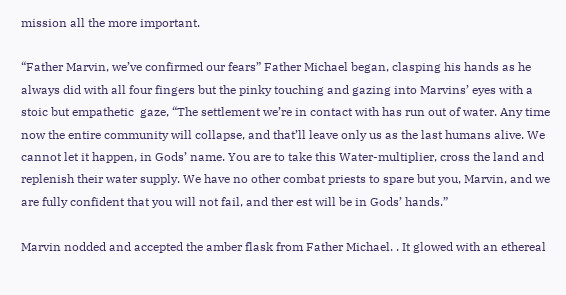mission all the more important.

“Father Marvin, we’ve confirmed our fears” Father Michael began, clasping his hands as he always did with all four fingers but the pinky touching and gazing into Marvins’ eyes with a stoic but empathetic  gaze, “The settlement we’re in contact with has run out of water. Any time now the entire community will collapse, and that’ll leave only us as the last humans alive. We cannot let it happen, in Gods’ name. You are to take this Water-multiplier, cross the land and replenish their water supply. We have no other combat priests to spare but you, Marvin, and we are fully confident that you will not fail, and ther est will be in Gods’ hands.”

Marvin nodded and accepted the amber flask from Father Michael. . It glowed with an ethereal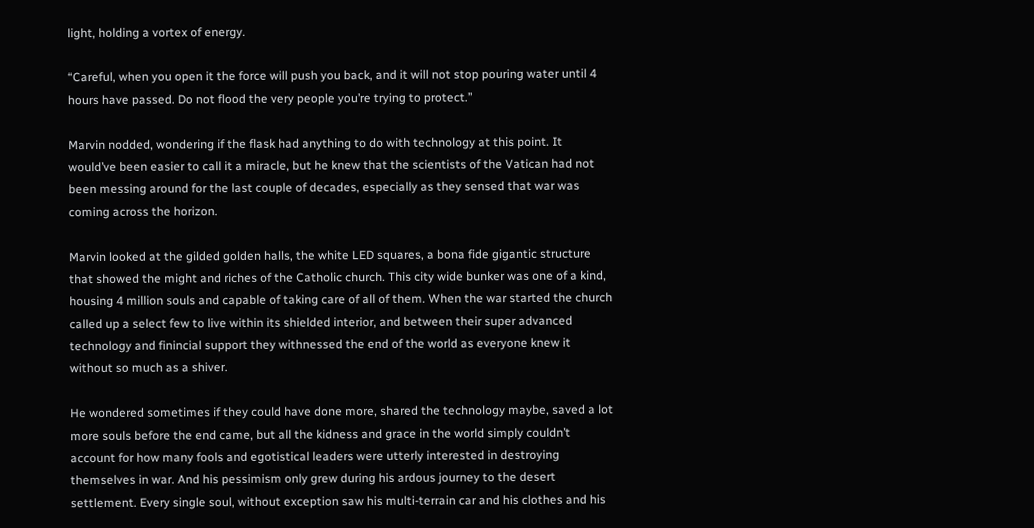light, holding a vortex of energy.

“Careful, when you open it the force will push you back, and it will not stop pouring water until 4 hours have passed. Do not flood the very people you’re trying to protect.”

Marvin nodded, wondering if the flask had anything to do with technology at this point. It would’ve been easier to call it a miracle, but he knew that the scientists of the Vatican had not been messing around for the last couple of decades, especially as they sensed that war was coming across the horizon.

Marvin looked at the gilded golden halls, the white LED squares, a bona fide gigantic structure that showed the might and riches of the Catholic church. This city wide bunker was one of a kind, housing 4 million souls and capable of taking care of all of them. When the war started the church called up a select few to live within its shielded interior, and between their super advanced technology and finincial support they withnessed the end of the world as everyone knew it without so much as a shiver.

He wondered sometimes if they could have done more, shared the technology maybe, saved a lot more souls before the end came, but all the kidness and grace in the world simply couldn’t account for how many fools and egotistical leaders were utterly interested in destroying themselves in war. And his pessimism only grew during his ardous journey to the desert settlement. Every single soul, without exception saw his multi-terrain car and his clothes and his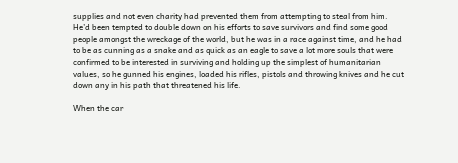supplies and not even charity had prevented them from attempting to steal from him. He’d been tempted to double down on his efforts to save survivors and find some good people amongst the wreckage of the world, but he was in a race against time, and he had to be as cunning as a snake and as quick as an eagle to save a lot more souls that were confirmed to be interested in surviving and holding up the simplest of humanitarian values, so he gunned his engines, loaded his rifles, pistols and throwing knives and he cut down any in his path that threatened his life.

When the car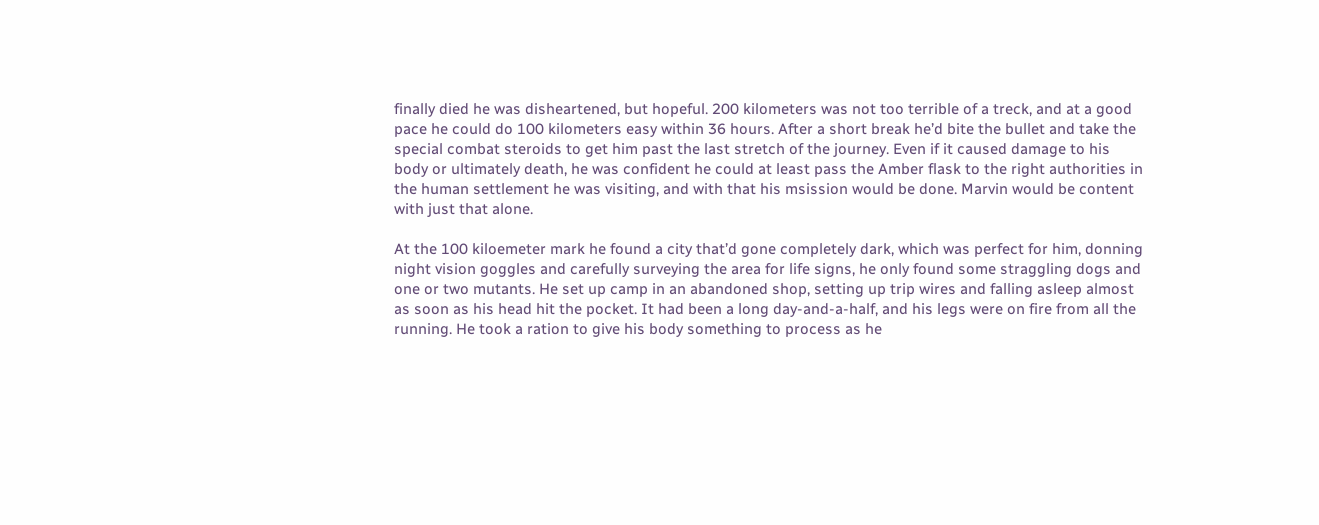finally died he was disheartened, but hopeful. 200 kilometers was not too terrible of a treck, and at a good pace he could do 100 kilometers easy within 36 hours. After a short break he’d bite the bullet and take the special combat steroids to get him past the last stretch of the journey. Even if it caused damage to his body or ultimately death, he was confident he could at least pass the Amber flask to the right authorities in the human settlement he was visiting, and with that his msission would be done. Marvin would be content with just that alone.

At the 100 kiloemeter mark he found a city that’d gone completely dark, which was perfect for him, donning night vision goggles and carefully surveying the area for life signs, he only found some straggling dogs and one or two mutants. He set up camp in an abandoned shop, setting up trip wires and falling asleep almost as soon as his head hit the pocket. It had been a long day-and-a-half, and his legs were on fire from all the running. He took a ration to give his body something to process as he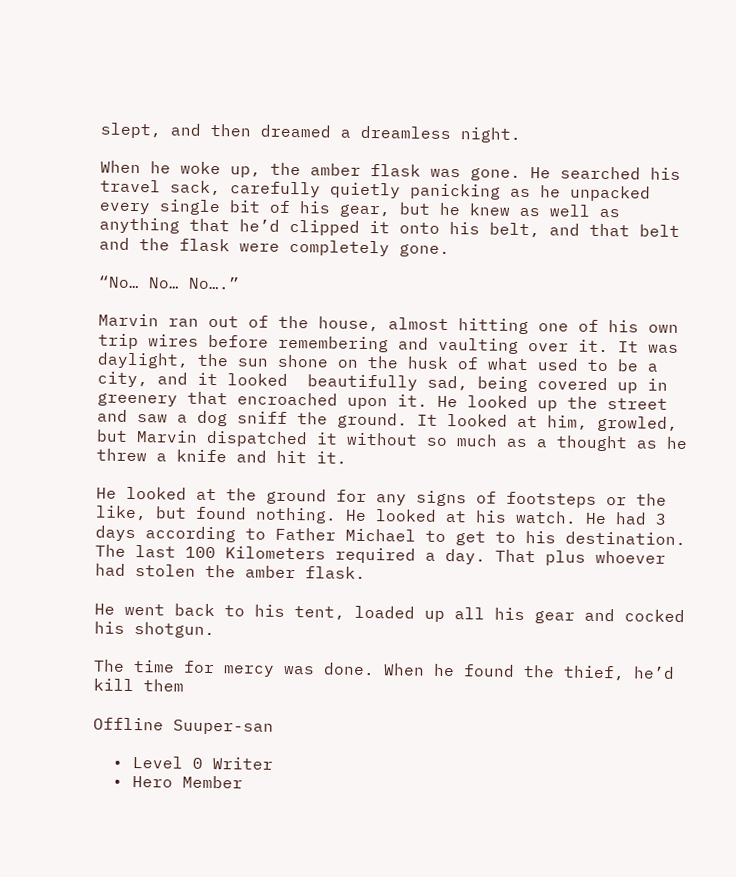slept, and then dreamed a dreamless night.

When he woke up, the amber flask was gone. He searched his travel sack, carefully quietly panicking as he unpacked every single bit of his gear, but he knew as well as anything that he’d clipped it onto his belt, and that belt and the flask were completely gone.

“No… No… No….”

Marvin ran out of the house, almost hitting one of his own trip wires before remembering and vaulting over it. It was daylight, the sun shone on the husk of what used to be a city, and it looked  beautifully sad, being covered up in greenery that encroached upon it. He looked up the street and saw a dog sniff the ground. It looked at him, growled, but Marvin dispatched it without so much as a thought as he threw a knife and hit it.

He looked at the ground for any signs of footsteps or the like, but found nothing. He looked at his watch. He had 3 days according to Father Michael to get to his destination. The last 100 Kilometers required a day. That plus whoever had stolen the amber flask.

He went back to his tent, loaded up all his gear and cocked his shotgun.

The time for mercy was done. When he found the thief, he’d kill them

Offline Suuper-san

  • Level 0 Writer
  • Hero Member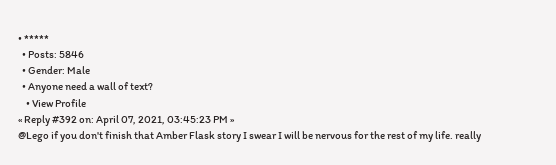• *****
  • Posts: 5846
  • Gender: Male
  • Anyone need a wall of text?
    • View Profile
« Reply #392 on: April 07, 2021, 03:45:23 PM »
@Lego if you don't finish that Amber Flask story I swear I will be nervous for the rest of my life. really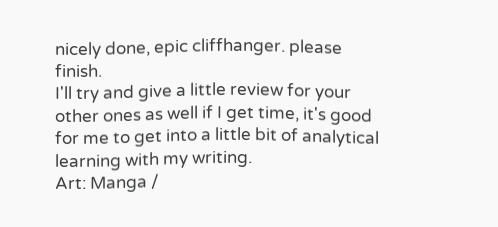nicely done, epic cliffhanger. please finish.
I'll try and give a little review for your other ones as well if I get time, it's good for me to get into a little bit of analytical learning with my writing.
Art: Manga /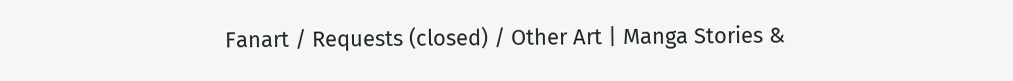Fanart / Requests (closed) / Other Art | Manga Stories &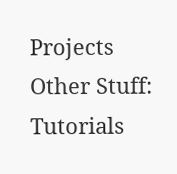Projects
Other Stuff: Tutorials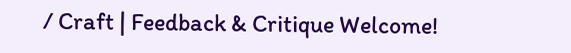/ Craft | Feedback & Critique Welcome!